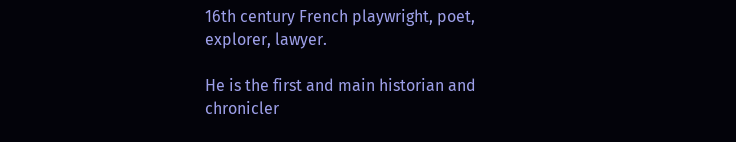16th century French playwright, poet, explorer, lawyer.

He is the first and main historian and chronicler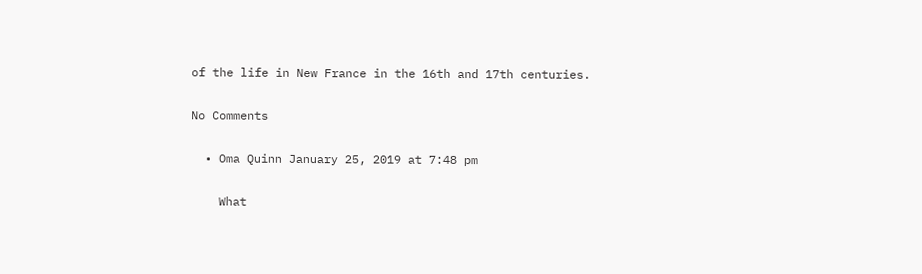of the life in New France in the 16th and 17th centuries.

No Comments

  • Oma Quinn January 25, 2019 at 7:48 pm

    What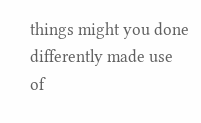things might you done differently made use of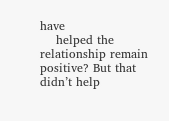have
    helped the relationship remain positive? But that didn’t help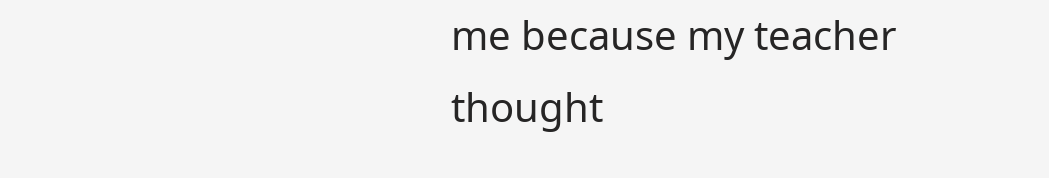me because my teacher thought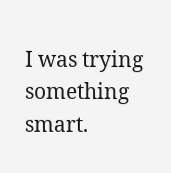I was trying something smart.